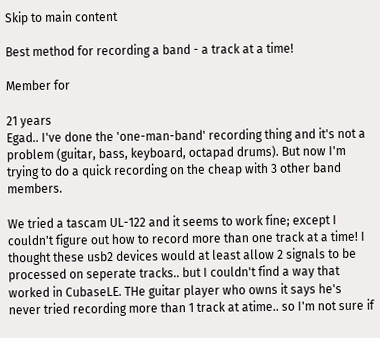Skip to main content

Best method for recording a band - a track at a time!

Member for

21 years
Egad.. I've done the 'one-man-band' recording thing and it's not a problem (guitar, bass, keyboard, octapad drums). But now I'm trying to do a quick recording on the cheap with 3 other band members.

We tried a tascam UL-122 and it seems to work fine; except I couldn't figure out how to record more than one track at a time! I thought these usb2 devices would at least allow 2 signals to be processed on seperate tracks.. but I couldn't find a way that worked in CubaseLE. THe guitar player who owns it says he's never tried recording more than 1 track at atime.. so I'm not sure if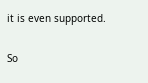it is even supported.

So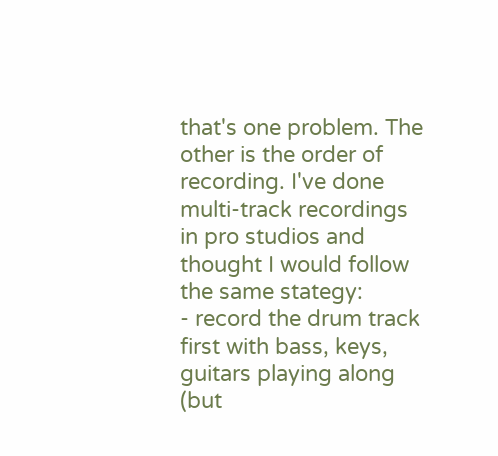that's one problem. The other is the order of recording. I've done multi-track recordings in pro studios and thought I would follow the same stategy:
- record the drum track first with bass, keys, guitars playing along (but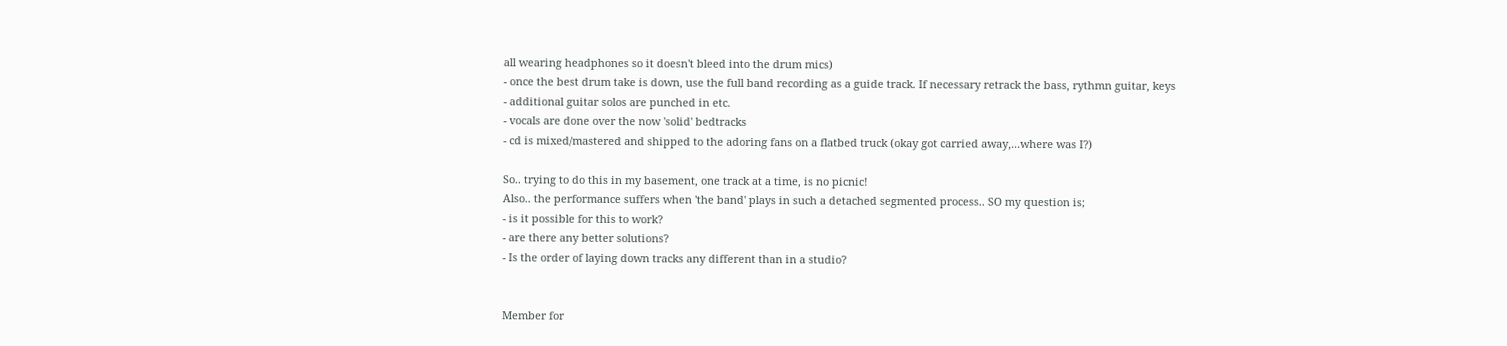all wearing headphones so it doesn't bleed into the drum mics)
- once the best drum take is down, use the full band recording as a guide track. If necessary retrack the bass, rythmn guitar, keys
- additional guitar solos are punched in etc.
- vocals are done over the now 'solid' bedtracks
- cd is mixed/mastered and shipped to the adoring fans on a flatbed truck (okay got carried away,...where was I?)

So.. trying to do this in my basement, one track at a time, is no picnic!
Also.. the performance suffers when 'the band' plays in such a detached segmented process.. SO my question is;
- is it possible for this to work?
- are there any better solutions?
- Is the order of laying down tracks any different than in a studio?


Member for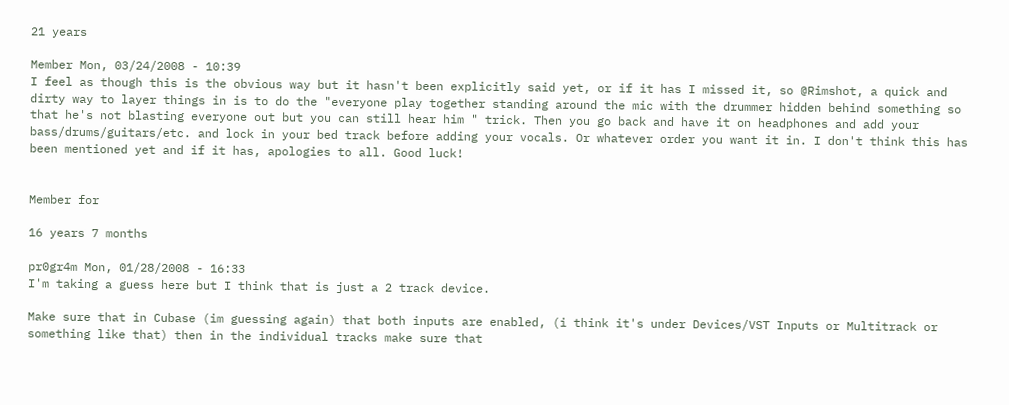21 years

Member Mon, 03/24/2008 - 10:39
I feel as though this is the obvious way but it hasn't been explicitly said yet, or if it has I missed it, so @Rimshot, a quick and dirty way to layer things in is to do the "everyone play together standing around the mic with the drummer hidden behind something so that he's not blasting everyone out but you can still hear him " trick. Then you go back and have it on headphones and add your bass/drums/guitars/etc. and lock in your bed track before adding your vocals. Or whatever order you want it in. I don't think this has been mentioned yet and if it has, apologies to all. Good luck!


Member for

16 years 7 months

pr0gr4m Mon, 01/28/2008 - 16:33
I'm taking a guess here but I think that is just a 2 track device.

Make sure that in Cubase (im guessing again) that both inputs are enabled, (i think it's under Devices/VST Inputs or Multitrack or something like that) then in the individual tracks make sure that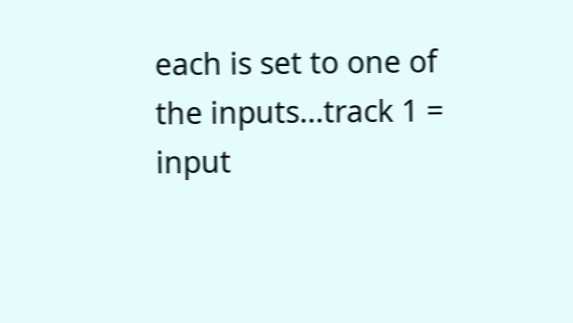each is set to one of the inputs...track 1 = input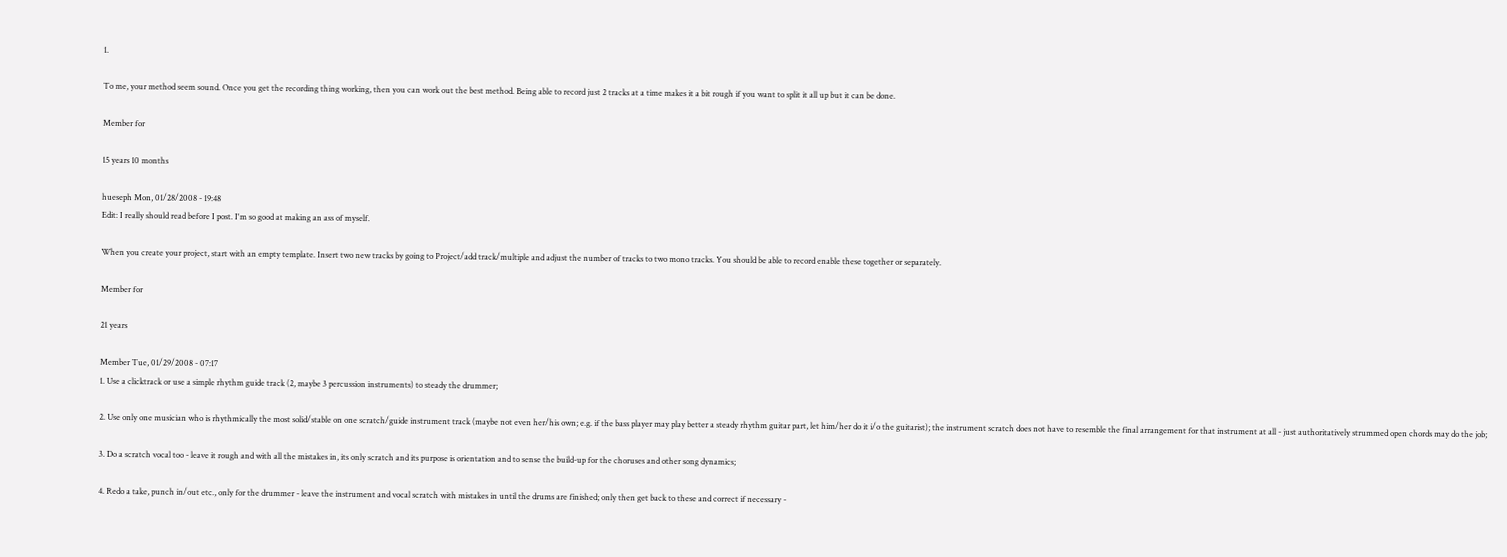1.

To me, your method seem sound. Once you get the recording thing working, then you can work out the best method. Being able to record just 2 tracks at a time makes it a bit rough if you want to split it all up but it can be done.

Member for

15 years 10 months

hueseph Mon, 01/28/2008 - 19:48
Edit: I really should read before I post. I'm so good at making an ass of myself.

When you create your project, start with an empty template. Insert two new tracks by going to Project/add track/multiple and adjust the number of tracks to two mono tracks. You should be able to record enable these together or separately.

Member for

21 years

Member Tue, 01/29/2008 - 07:17
1. Use a clicktrack or use a simple rhythm guide track (2, maybe 3 percussion instruments) to steady the drummer;

2. Use only one musician who is rhythmically the most solid/stable on one scratch/guide instrument track (maybe not even her/his own; e.g. if the bass player may play better a steady rhythm guitar part, let him/her do it i/o the guitarist); the instrument scratch does not have to resemble the final arrangement for that instrument at all - just authoritatively strummed open chords may do the job;

3. Do a scratch vocal too - leave it rough and with all the mistakes in, its only scratch and its purpose is orientation and to sense the build-up for the choruses and other song dynamics;

4. Redo a take, punch in/out etc., only for the drummer - leave the instrument and vocal scratch with mistakes in until the drums are finished; only then get back to these and correct if necessary -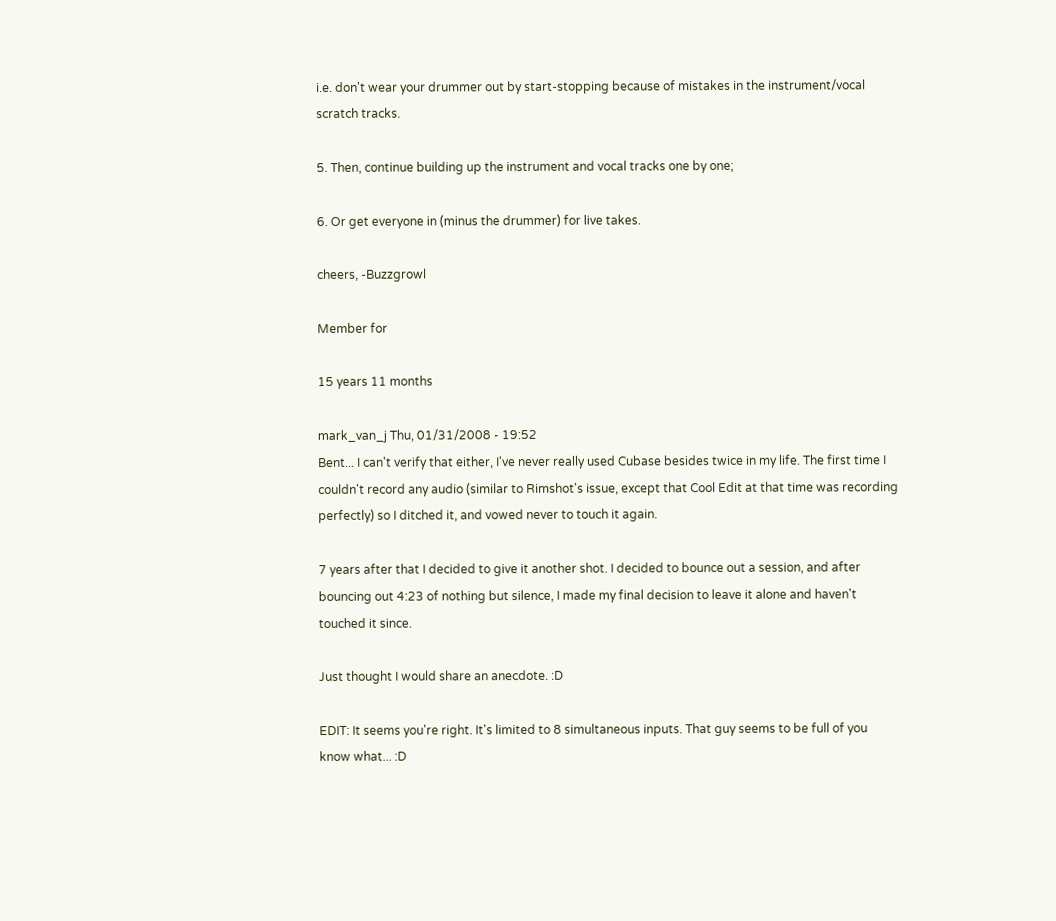i.e. don't wear your drummer out by start-stopping because of mistakes in the instrument/vocal scratch tracks.

5. Then, continue building up the instrument and vocal tracks one by one;

6. Or get everyone in (minus the drummer) for live takes.

cheers, -Buzzgrowl

Member for

15 years 11 months

mark_van_j Thu, 01/31/2008 - 19:52
Bent... I can't verify that either, I've never really used Cubase besides twice in my life. The first time I couldn't record any audio (similar to Rimshot's issue, except that Cool Edit at that time was recording perfectly) so I ditched it, and vowed never to touch it again.

7 years after that I decided to give it another shot. I decided to bounce out a session, and after bouncing out 4:23 of nothing but silence, I made my final decision to leave it alone and haven't touched it since.

Just thought I would share an anecdote. :D

EDIT: It seems you're right. It's limited to 8 simultaneous inputs. That guy seems to be full of you know what... :D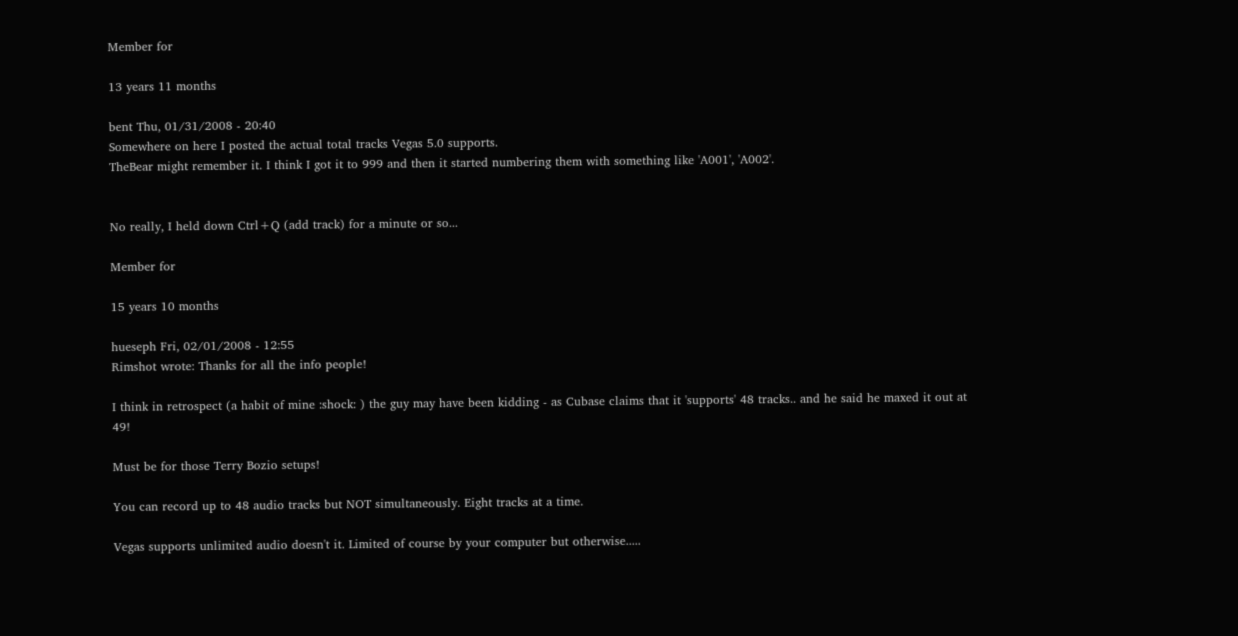Member for

13 years 11 months

bent Thu, 01/31/2008 - 20:40
Somewhere on here I posted the actual total tracks Vegas 5.0 supports.
TheBear might remember it. I think I got it to 999 and then it started numbering them with something like 'A001', 'A002'.


No really, I held down Ctrl+Q (add track) for a minute or so...

Member for

15 years 10 months

hueseph Fri, 02/01/2008 - 12:55
Rimshot wrote: Thanks for all the info people!

I think in retrospect (a habit of mine :shock: ) the guy may have been kidding - as Cubase claims that it 'supports' 48 tracks.. and he said he maxed it out at 49!

Must be for those Terry Bozio setups!

You can record up to 48 audio tracks but NOT simultaneously. Eight tracks at a time.

Vegas supports unlimited audio doesn't it. Limited of course by your computer but otherwise.....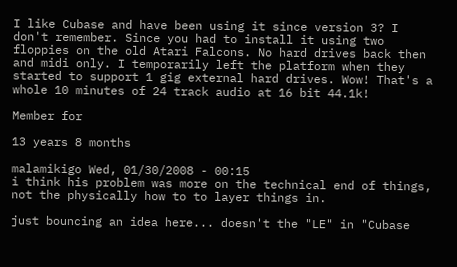I like Cubase and have been using it since version 3? I don't remember. Since you had to install it using two floppies on the old Atari Falcons. No hard drives back then and midi only. I temporarily left the platform when they started to support 1 gig external hard drives. Wow! That's a whole 10 minutes of 24 track audio at 16 bit 44.1k!

Member for

13 years 8 months

malamikigo Wed, 01/30/2008 - 00:15
i think his problem was more on the technical end of things, not the physically how to to layer things in.

just bouncing an idea here... doesn't the "LE" in "Cubase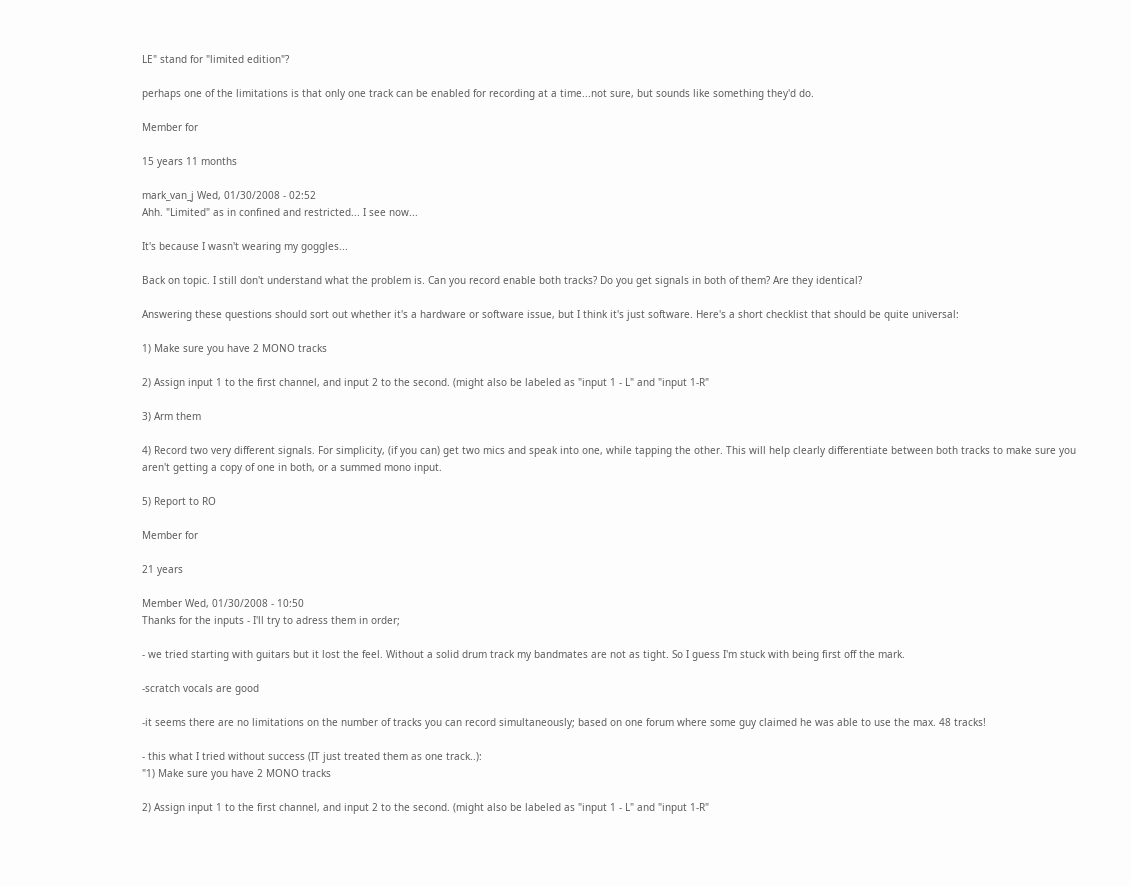LE" stand for "limited edition"?

perhaps one of the limitations is that only one track can be enabled for recording at a time...not sure, but sounds like something they'd do.

Member for

15 years 11 months

mark_van_j Wed, 01/30/2008 - 02:52
Ahh. "Limited" as in confined and restricted... I see now...

It's because I wasn't wearing my goggles...

Back on topic. I still don't understand what the problem is. Can you record enable both tracks? Do you get signals in both of them? Are they identical?

Answering these questions should sort out whether it's a hardware or software issue, but I think it's just software. Here's a short checklist that should be quite universal:

1) Make sure you have 2 MONO tracks

2) Assign input 1 to the first channel, and input 2 to the second. (might also be labeled as "input 1 - L" and "input 1-R"

3) Arm them

4) Record two very different signals. For simplicity, (if you can) get two mics and speak into one, while tapping the other. This will help clearly differentiate between both tracks to make sure you aren't getting a copy of one in both, or a summed mono input.

5) Report to RO

Member for

21 years

Member Wed, 01/30/2008 - 10:50
Thanks for the inputs - I'll try to adress them in order;

- we tried starting with guitars but it lost the feel. Without a solid drum track my bandmates are not as tight. So I guess I'm stuck with being first off the mark.

-scratch vocals are good

-it seems there are no limitations on the number of tracks you can record simultaneously; based on one forum where some guy claimed he was able to use the max. 48 tracks!

- this what I tried without success (IT just treated them as one track..):
"1) Make sure you have 2 MONO tracks

2) Assign input 1 to the first channel, and input 2 to the second. (might also be labeled as "input 1 - L" and "input 1-R"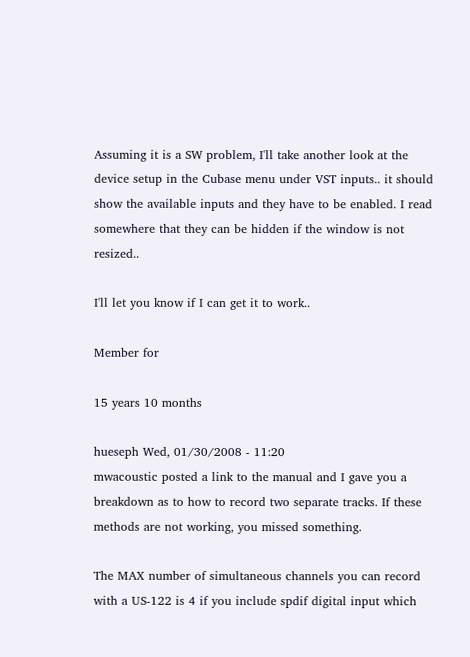Assuming it is a SW problem, I'll take another look at the device setup in the Cubase menu under VST inputs.. it should show the available inputs and they have to be enabled. I read somewhere that they can be hidden if the window is not resized..

I'll let you know if I can get it to work..

Member for

15 years 10 months

hueseph Wed, 01/30/2008 - 11:20
mwacoustic posted a link to the manual and I gave you a breakdown as to how to record two separate tracks. If these methods are not working, you missed something.

The MAX number of simultaneous channels you can record with a US-122 is 4 if you include spdif digital input which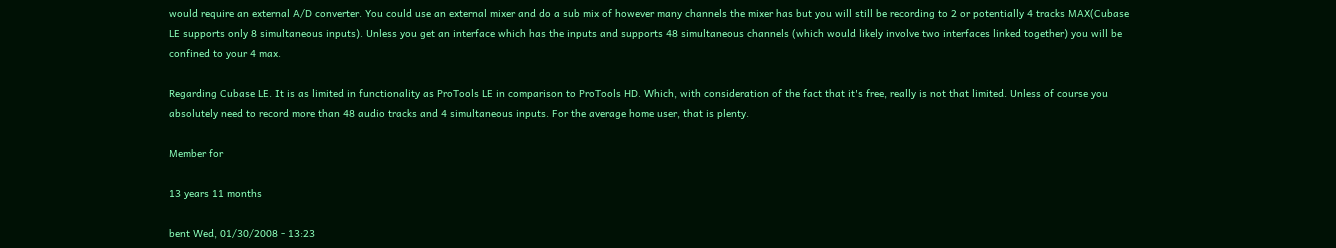would require an external A/D converter. You could use an external mixer and do a sub mix of however many channels the mixer has but you will still be recording to 2 or potentially 4 tracks MAX(Cubase LE supports only 8 simultaneous inputs). Unless you get an interface which has the inputs and supports 48 simultaneous channels (which would likely involve two interfaces linked together) you will be confined to your 4 max.

Regarding Cubase LE. It is as limited in functionality as ProTools LE in comparison to ProTools HD. Which, with consideration of the fact that it's free, really is not that limited. Unless of course you absolutely need to record more than 48 audio tracks and 4 simultaneous inputs. For the average home user, that is plenty.

Member for

13 years 11 months

bent Wed, 01/30/2008 - 13:23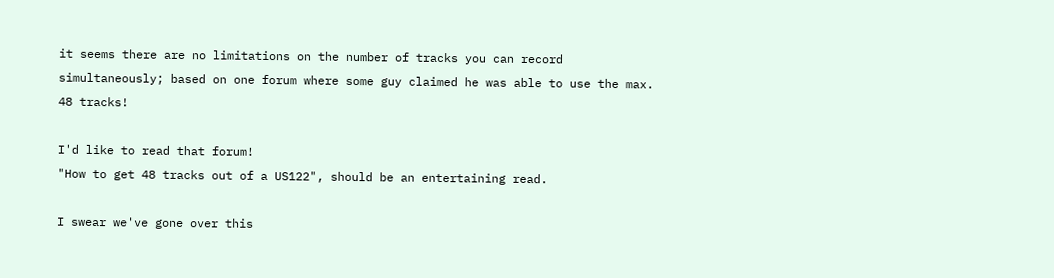it seems there are no limitations on the number of tracks you can record simultaneously; based on one forum where some guy claimed he was able to use the max. 48 tracks!

I'd like to read that forum!
"How to get 48 tracks out of a US122", should be an entertaining read.

I swear we've gone over this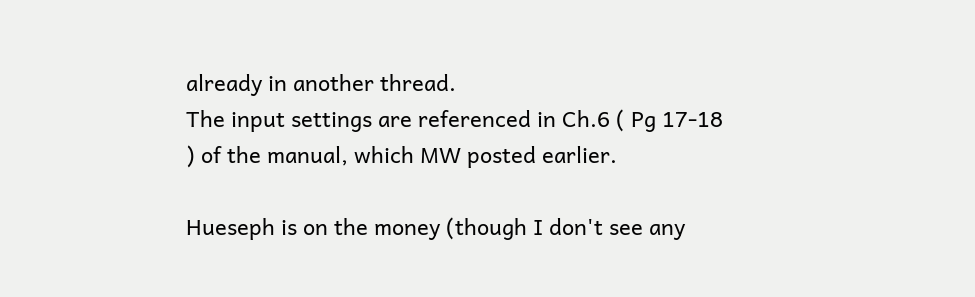already in another thread.
The input settings are referenced in Ch.6 ( Pg 17-18 ) of the manual, which MW posted earlier.

Hueseph is on the money (though I don't see any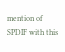mention of SPDIF with this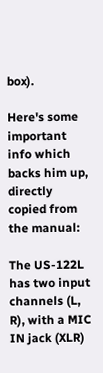box).

Here's some important info which backs him up, directly copied from the manual:

The US-122L has two input channels (L,
R), with a MIC IN jack (XLR)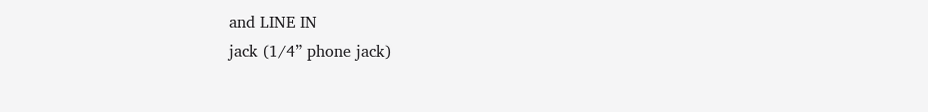and LINE IN
jack (1/4” phone jack)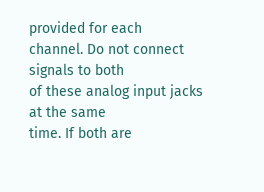provided for each
channel. Do not connect signals to both
of these analog input jacks at the same
time. If both are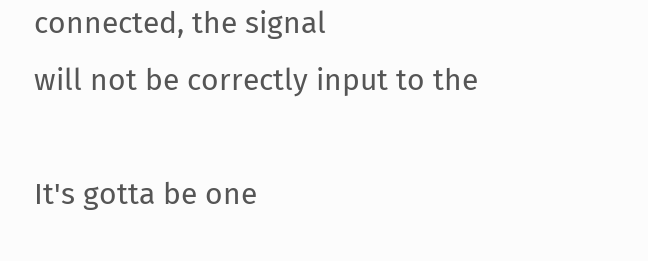connected, the signal
will not be correctly input to the

It's gotta be one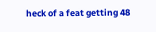heck of a feat getting 48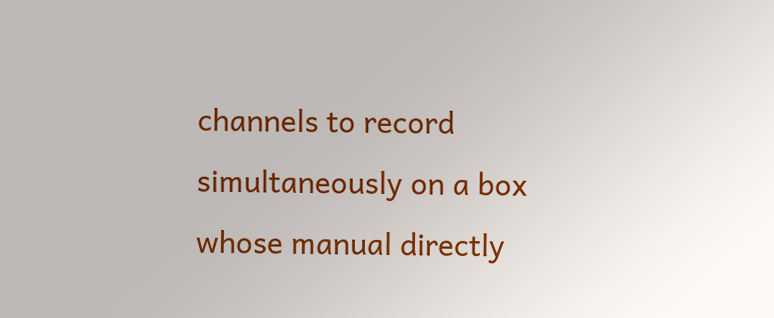channels to record simultaneously on a box whose manual directly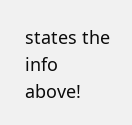states the info above!